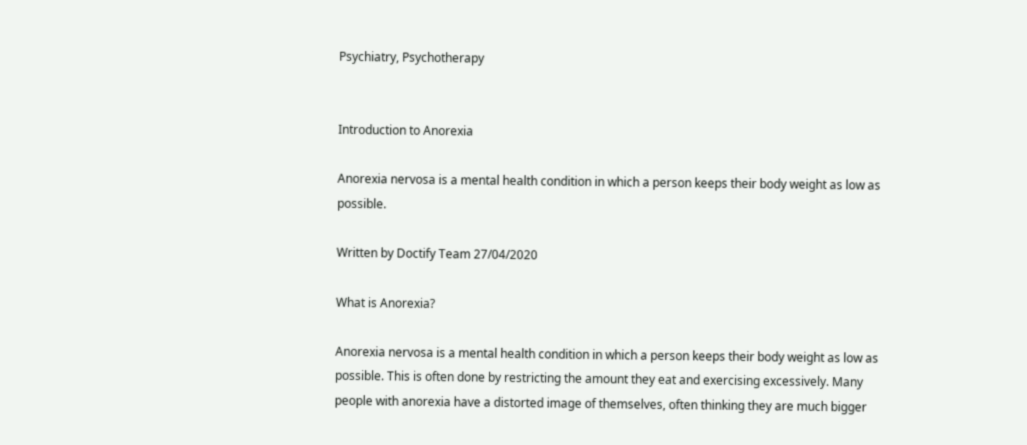Psychiatry, Psychotherapy


Introduction to Anorexia

Anorexia nervosa is a mental health condition in which a person keeps their body weight as low as possible.

Written by Doctify Team 27/04/2020

What is Anorexia?

Anorexia nervosa is a mental health condition in which a person keeps their body weight as low as possible. This is often done by restricting the amount they eat and exercising excessively. Many people with anorexia have a distorted image of themselves, often thinking they are much bigger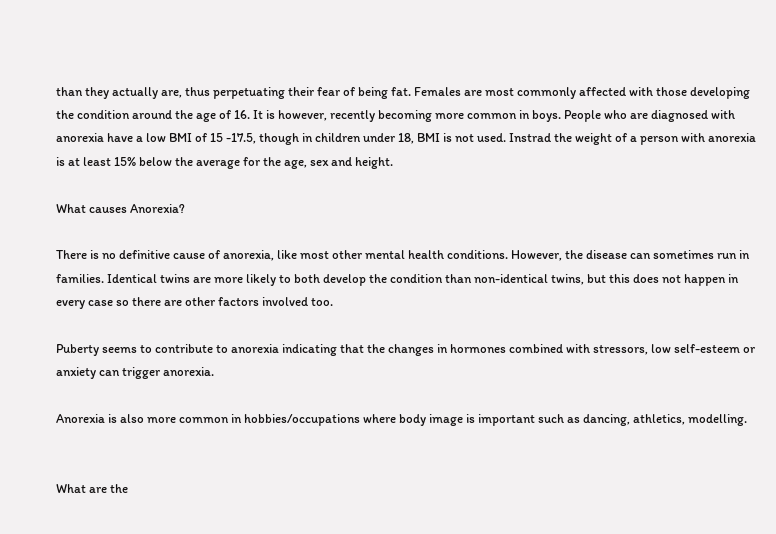than they actually are, thus perpetuating their fear of being fat. Females are most commonly affected with those developing the condition around the age of 16. It is however, recently becoming more common in boys. People who are diagnosed with anorexia have a low BMI of 15 -17.5, though in children under 18, BMI is not used. Instrad the weight of a person with anorexia is at least 15% below the average for the age, sex and height.

What causes Anorexia?

There is no definitive cause of anorexia, like most other mental health conditions. However, the disease can sometimes run in families. Identical twins are more likely to both develop the condition than non-identical twins, but this does not happen in every case so there are other factors involved too.

Puberty seems to contribute to anorexia indicating that the changes in hormones combined with stressors, low self-esteem or anxiety can trigger anorexia.

Anorexia is also more common in hobbies/occupations where body image is important such as dancing, athletics, modelling.


What are the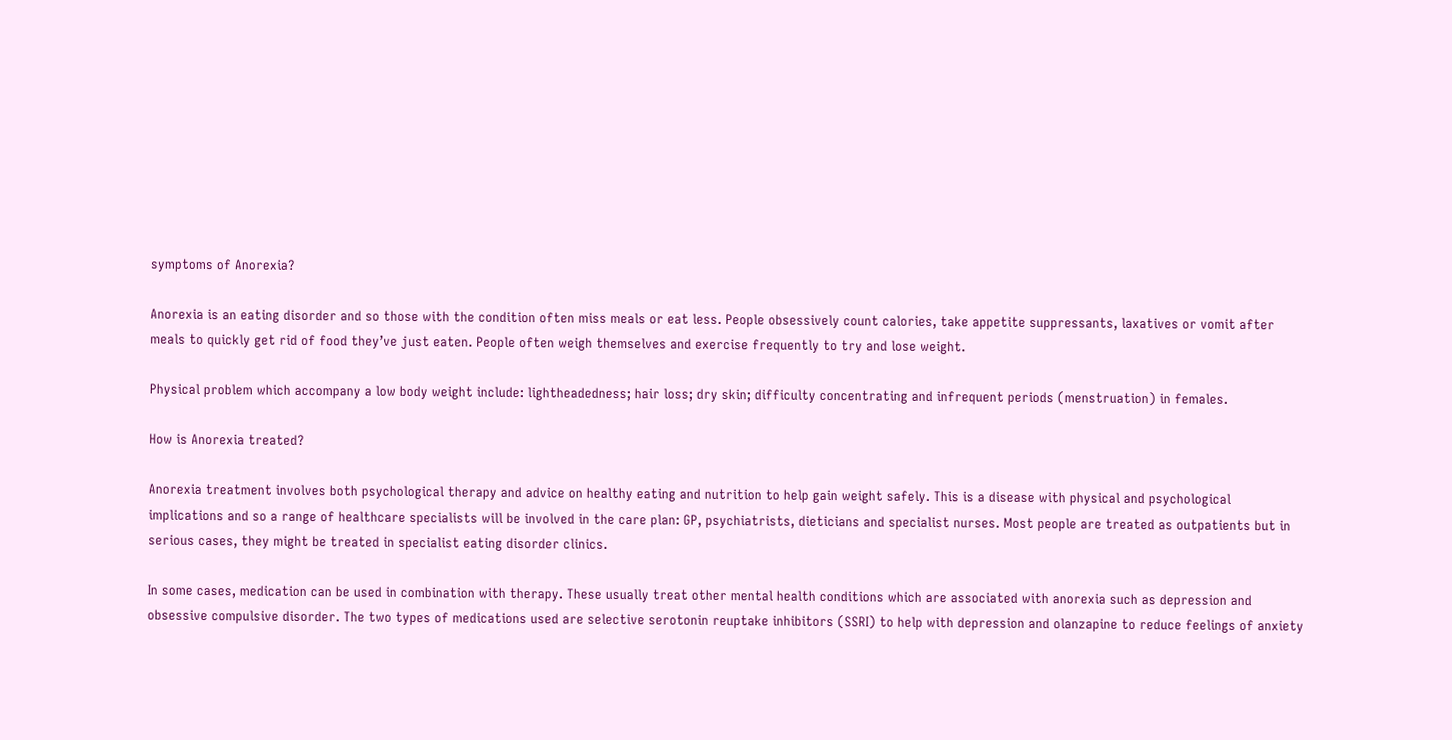symptoms of Anorexia?

Anorexia is an eating disorder and so those with the condition often miss meals or eat less. People obsessively count calories, take appetite suppressants, laxatives or vomit after meals to quickly get rid of food they’ve just eaten. People often weigh themselves and exercise frequently to try and lose weight.

Physical problem which accompany a low body weight include: lightheadedness; hair loss; dry skin; difficulty concentrating and infrequent periods (menstruation) in females.

How is Anorexia treated?

Anorexia treatment involves both psychological therapy and advice on healthy eating and nutrition to help gain weight safely. This is a disease with physical and psychological implications and so a range of healthcare specialists will be involved in the care plan: GP, psychiatrists, dieticians and specialist nurses. Most people are treated as outpatients but in serious cases, they might be treated in specialist eating disorder clinics.

In some cases, medication can be used in combination with therapy. These usually treat other mental health conditions which are associated with anorexia such as depression and obsessive compulsive disorder. The two types of medications used are selective serotonin reuptake inhibitors (SSRI) to help with depression and olanzapine to reduce feelings of anxiety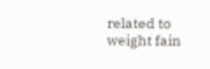related to weight fain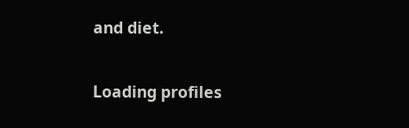and diet.

Loading profiles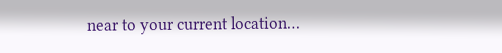near to your current location…